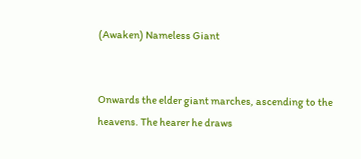(Awaken) Nameless Giant


Onwards the elder giant marches, ascending to the heavens. The hearer he draws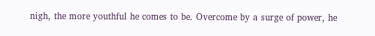nigh, the more youthful he comes to be. Overcome by a surge of power, he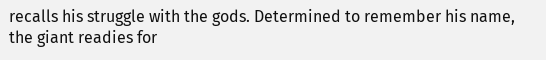recalls his struggle with the gods. Determined to remember his name, the giant readies for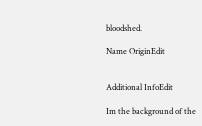bloodshed.

Name OriginEdit


Additional InfoEdit

Im the background of the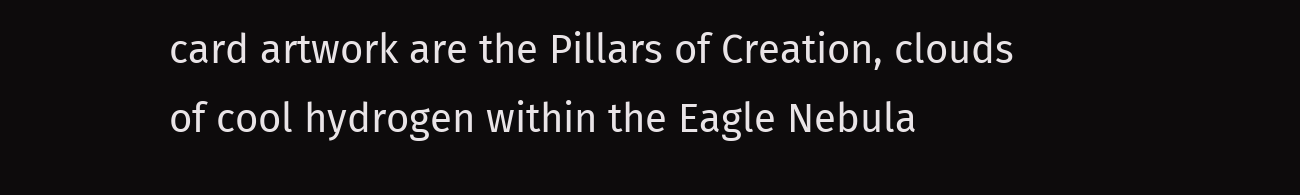card artwork are the Pillars of Creation, clouds of cool hydrogen within the Eagle Nebula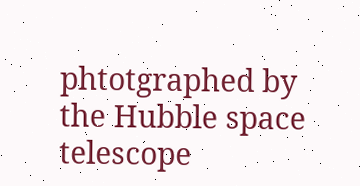phtotgraphed by the Hubble space telescope